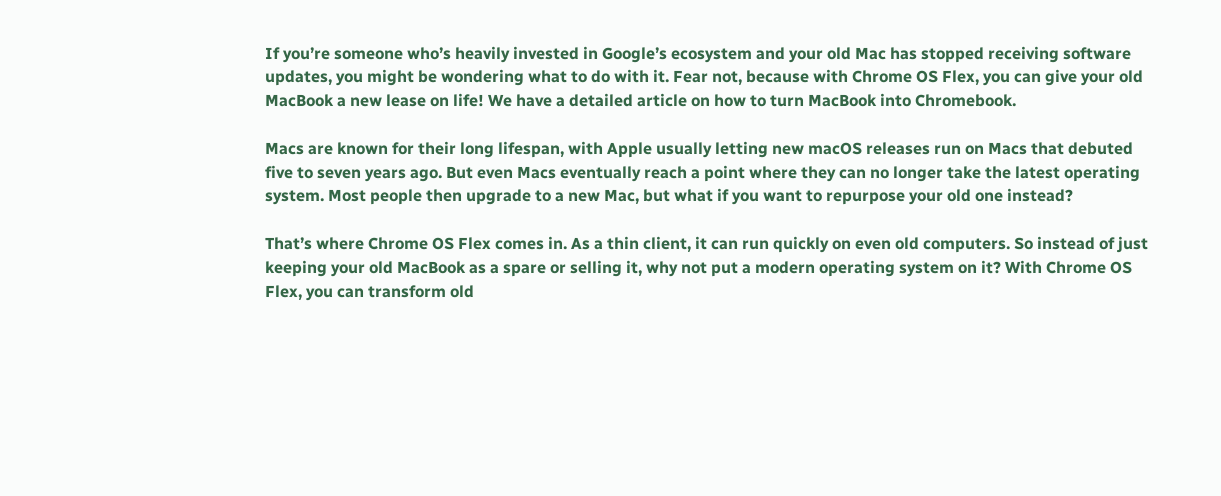If you’re someone who’s heavily invested in Google’s ecosystem and your old Mac has stopped receiving software updates, you might be wondering what to do with it. Fear not, because with Chrome OS Flex, you can give your old MacBook a new lease on life! We have a detailed article on how to turn MacBook into Chromebook.

Macs are known for their long lifespan, with Apple usually letting new macOS releases run on Macs that debuted five to seven years ago. But even Macs eventually reach a point where they can no longer take the latest operating system. Most people then upgrade to a new Mac, but what if you want to repurpose your old one instead?

That’s where Chrome OS Flex comes in. As a thin client, it can run quickly on even old computers. So instead of just keeping your old MacBook as a spare or selling it, why not put a modern operating system on it? With Chrome OS Flex, you can transform old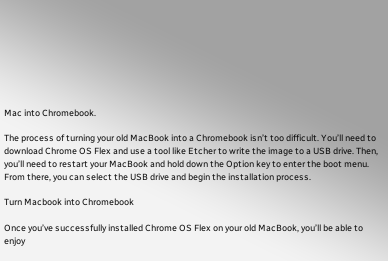Mac into Chromebook.

The process of turning your old MacBook into a Chromebook isn’t too difficult. You’ll need to download Chrome OS Flex and use a tool like Etcher to write the image to a USB drive. Then, you’ll need to restart your MacBook and hold down the Option key to enter the boot menu. From there, you can select the USB drive and begin the installation process.

Turn Macbook into Chromebook

Once you’ve successfully installed Chrome OS Flex on your old MacBook, you’ll be able to enjoy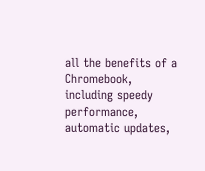all the benefits of a Chromebook, including speedy performance, automatic updates,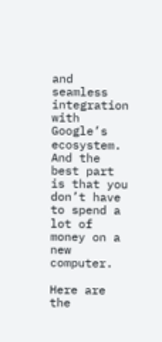and seamless integration with Google’s ecosystem. And the best part is that you don’t have to spend a lot of money on a new computer.

Here are the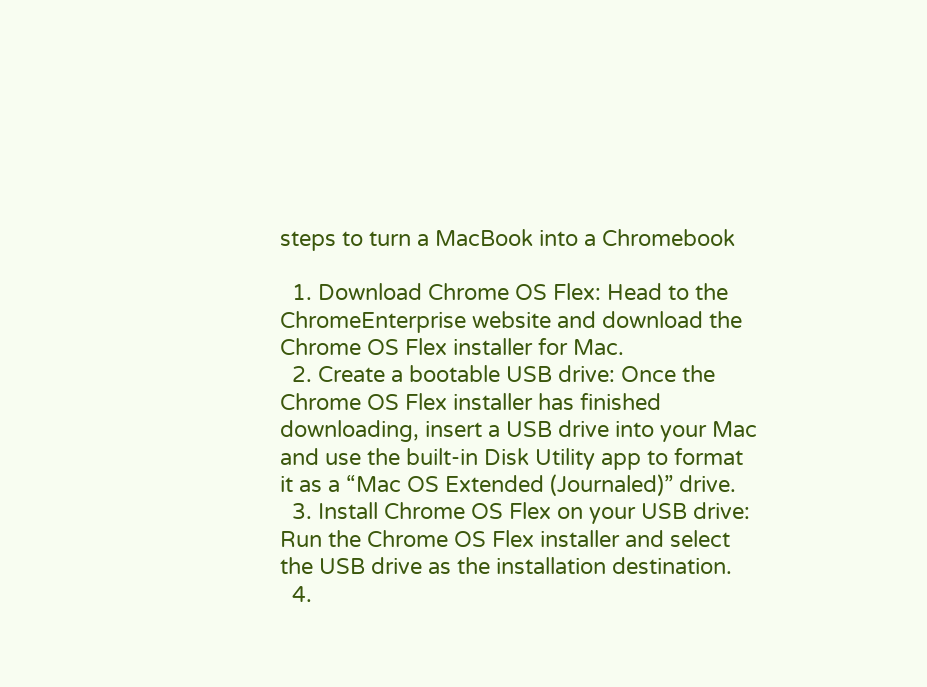steps to turn a MacBook into a Chromebook

  1. Download Chrome OS Flex: Head to the ChromeEnterprise website and download the Chrome OS Flex installer for Mac.
  2. Create a bootable USB drive: Once the Chrome OS Flex installer has finished downloading, insert a USB drive into your Mac and use the built-in Disk Utility app to format it as a “Mac OS Extended (Journaled)” drive.
  3. Install Chrome OS Flex on your USB drive: Run the Chrome OS Flex installer and select the USB drive as the installation destination.
  4.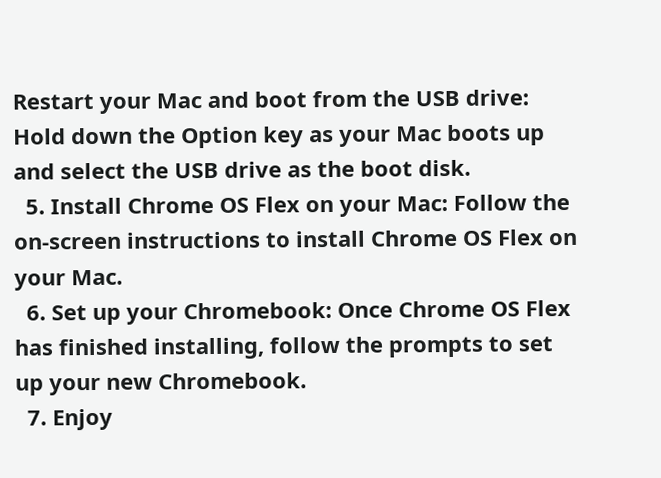Restart your Mac and boot from the USB drive: Hold down the Option key as your Mac boots up and select the USB drive as the boot disk.
  5. Install Chrome OS Flex on your Mac: Follow the on-screen instructions to install Chrome OS Flex on your Mac.
  6. Set up your Chromebook: Once Chrome OS Flex has finished installing, follow the prompts to set up your new Chromebook.
  7. Enjoy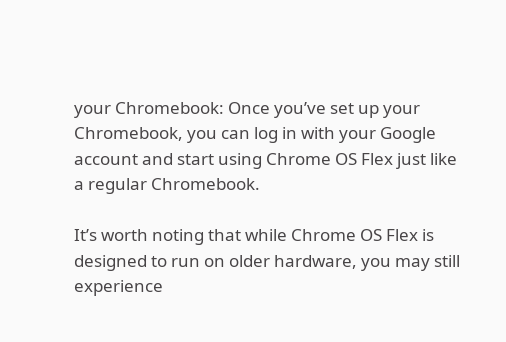your Chromebook: Once you’ve set up your Chromebook, you can log in with your Google account and start using Chrome OS Flex just like a regular Chromebook.

It’s worth noting that while Chrome OS Flex is designed to run on older hardware, you may still experience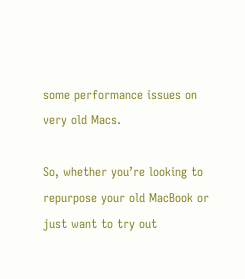some performance issues on very old Macs.

So, whether you’re looking to repurpose your old MacBook or just want to try out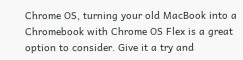Chrome OS, turning your old MacBook into a Chromebook with Chrome OS Flex is a great option to consider. Give it a try and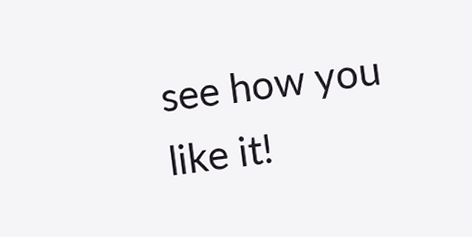see how you like it!